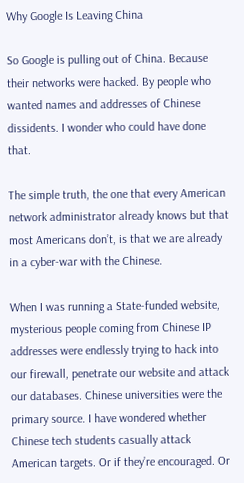Why Google Is Leaving China

So Google is pulling out of China. Because their networks were hacked. By people who wanted names and addresses of Chinese dissidents. I wonder who could have done that.

The simple truth, the one that every American network administrator already knows but that most Americans don’t, is that we are already in a cyber-war with the Chinese.

When I was running a State-funded website, mysterious people coming from Chinese IP addresses were endlessly trying to hack into our firewall, penetrate our website and attack our databases. Chinese universities were the primary source. I have wondered whether Chinese tech students casually attack American targets. Or if they’re encouraged. Or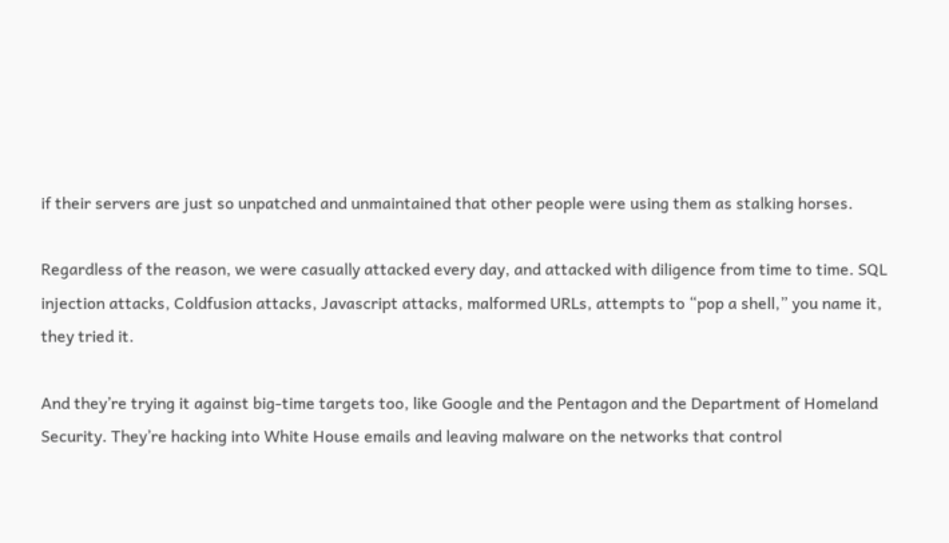if their servers are just so unpatched and unmaintained that other people were using them as stalking horses.

Regardless of the reason, we were casually attacked every day, and attacked with diligence from time to time. SQL injection attacks, Coldfusion attacks, Javascript attacks, malformed URLs, attempts to “pop a shell,” you name it, they tried it.

And they’re trying it against big-time targets too, like Google and the Pentagon and the Department of Homeland Security. They’re hacking into White House emails and leaving malware on the networks that control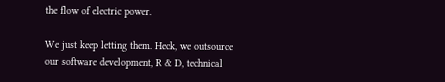the flow of electric power.

We just keep letting them. Heck, we outsource our software development, R & D, technical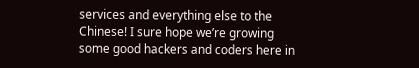services and everything else to the Chinese! I sure hope we’re growing some good hackers and coders here in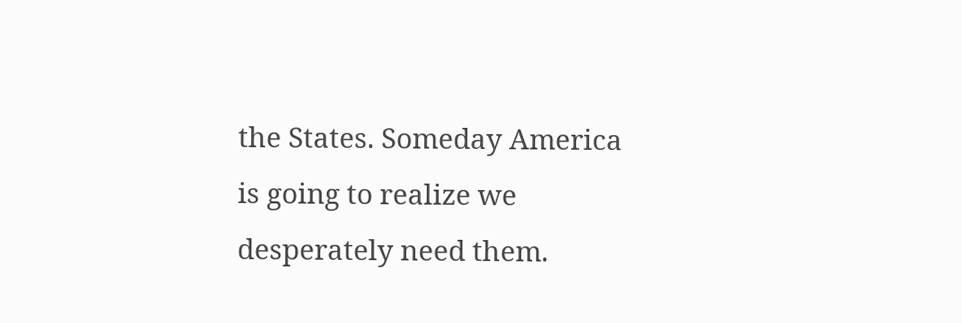the States. Someday America is going to realize we desperately need them.